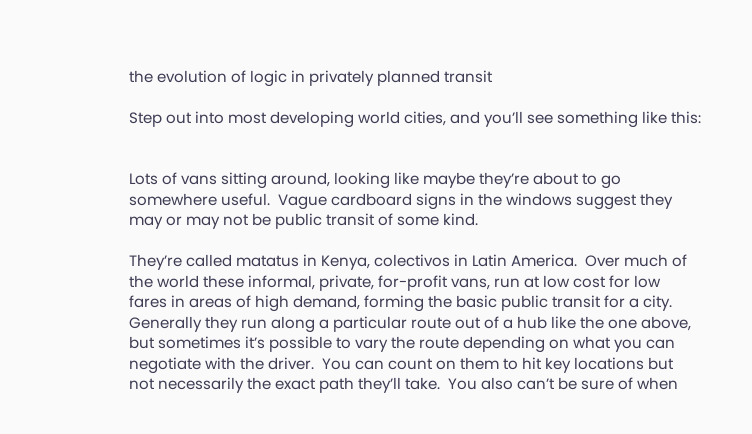the evolution of logic in privately planned transit

Step out into most developing world cities, and you’ll see something like this:


Lots of vans sitting around, looking like maybe they’re about to go somewhere useful.  Vague cardboard signs in the windows suggest they may or may not be public transit of some kind.

They’re called matatus in Kenya, colectivos in Latin America.  Over much of the world these informal, private, for-profit vans, run at low cost for low fares in areas of high demand, forming the basic public transit for a city.  Generally they run along a particular route out of a hub like the one above, but sometimes it’s possible to vary the route depending on what you can negotiate with the driver.  You can count on them to hit key locations but not necessarily the exact path they’ll take.  You also can’t be sure of when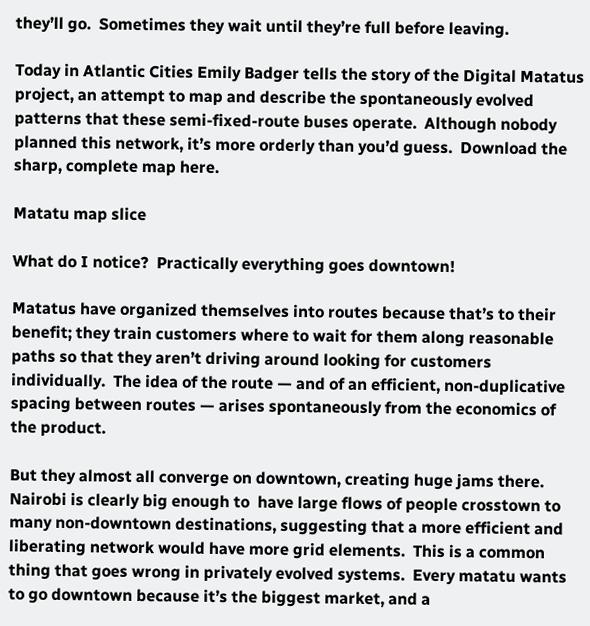they’ll go.  Sometimes they wait until they’re full before leaving.

Today in Atlantic Cities Emily Badger tells the story of the Digital Matatus project, an attempt to map and describe the spontaneously evolved patterns that these semi-fixed-route buses operate.  Although nobody planned this network, it’s more orderly than you’d guess.  Download the sharp, complete map here.

Matatu map slice

What do I notice?  Practically everything goes downtown!

Matatus have organized themselves into routes because that’s to their benefit; they train customers where to wait for them along reasonable paths so that they aren’t driving around looking for customers individually.  The idea of the route — and of an efficient, non-duplicative spacing between routes — arises spontaneously from the economics of the product.

But they almost all converge on downtown, creating huge jams there.  Nairobi is clearly big enough to  have large flows of people crosstown to many non-downtown destinations, suggesting that a more efficient and liberating network would have more grid elements.  This is a common thing that goes wrong in privately evolved systems.  Every matatu wants to go downtown because it’s the biggest market, and a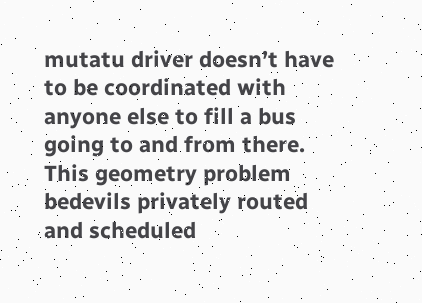mutatu driver doesn’t have to be coordinated with anyone else to fill a bus going to and from there.  This geometry problem bedevils privately routed and scheduled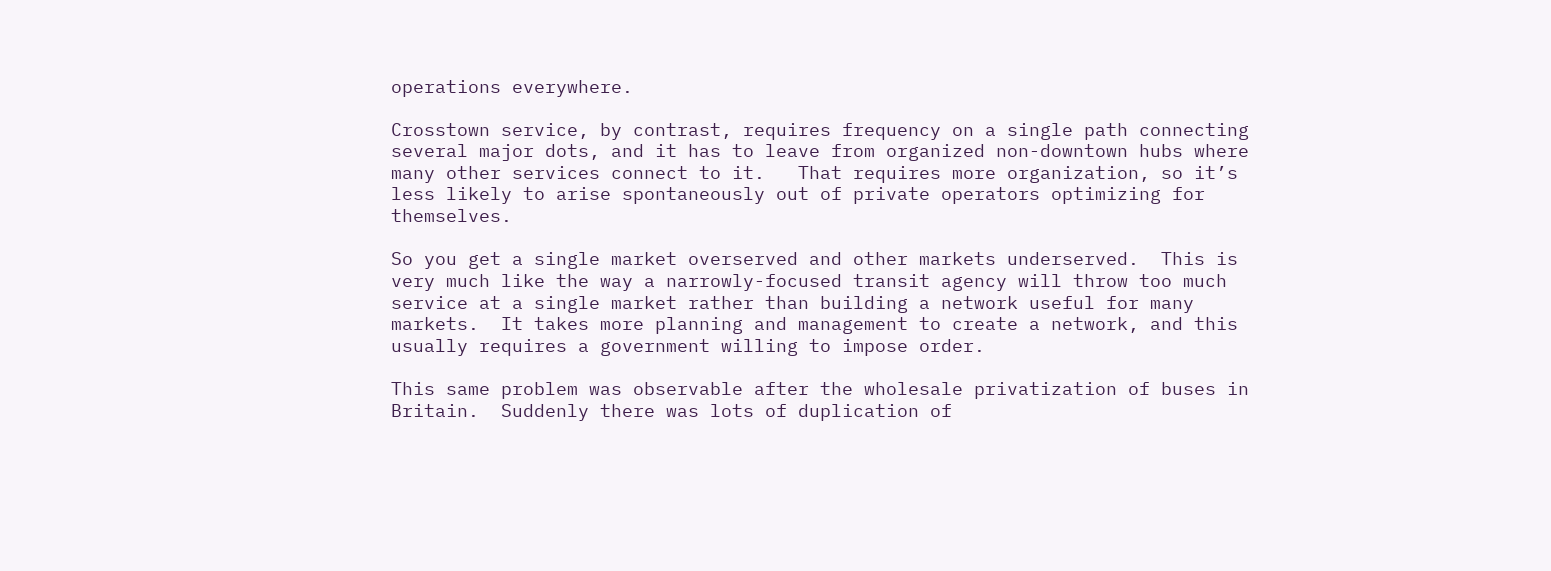operations everywhere.

Crosstown service, by contrast, requires frequency on a single path connecting several major dots, and it has to leave from organized non-downtown hubs where many other services connect to it.   That requires more organization, so it’s less likely to arise spontaneously out of private operators optimizing for themselves.

So you get a single market overserved and other markets underserved.  This is very much like the way a narrowly-focused transit agency will throw too much service at a single market rather than building a network useful for many markets.  It takes more planning and management to create a network, and this usually requires a government willing to impose order.

This same problem was observable after the wholesale privatization of buses in Britain.  Suddenly there was lots of duplication of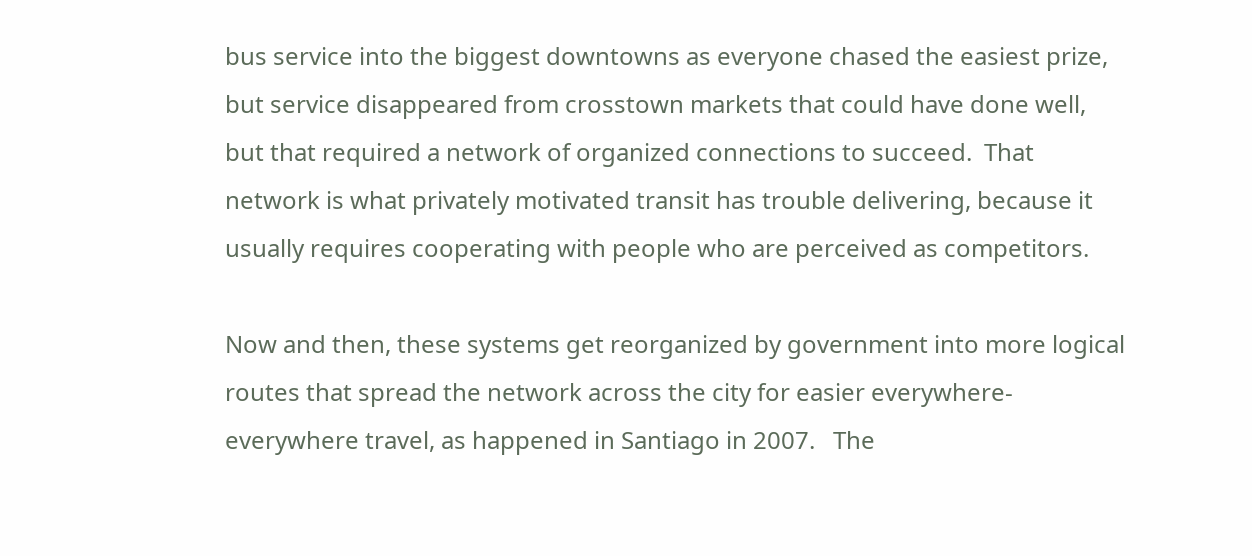bus service into the biggest downtowns as everyone chased the easiest prize, but service disappeared from crosstown markets that could have done well, but that required a network of organized connections to succeed.  That network is what privately motivated transit has trouble delivering, because it usually requires cooperating with people who are perceived as competitors.

Now and then, these systems get reorganized by government into more logical routes that spread the network across the city for easier everywhere-everywhere travel, as happened in Santiago in 2007.   The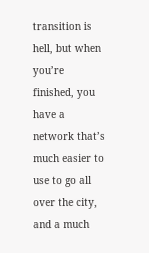transition is hell, but when you’re finished, you have a network that’s much easier to use to go all over the city, and a much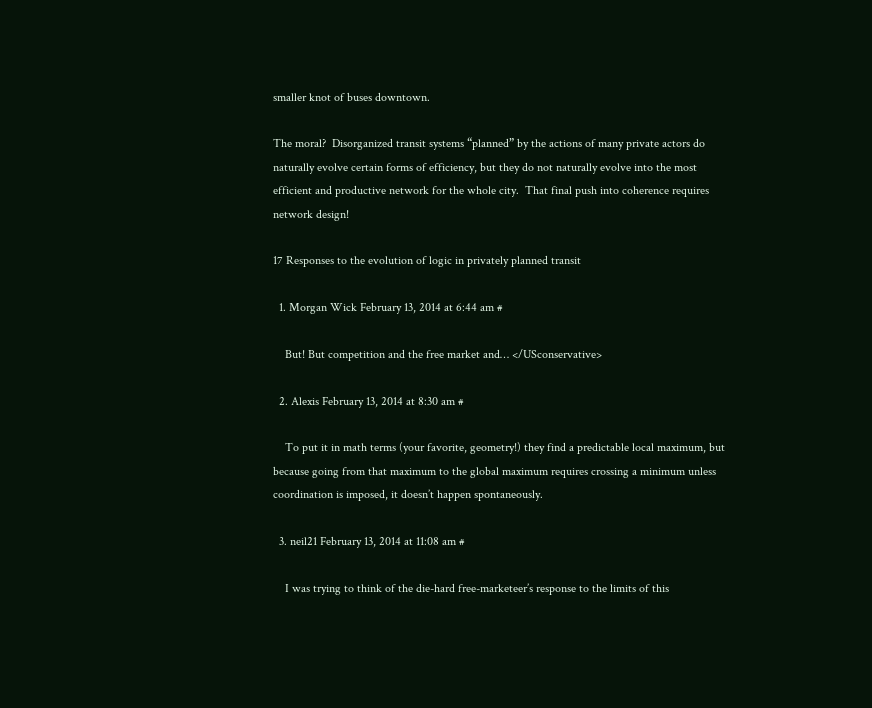smaller knot of buses downtown.

The moral?  Disorganized transit systems “planned” by the actions of many private actors do naturally evolve certain forms of efficiency, but they do not naturally evolve into the most efficient and productive network for the whole city.  That final push into coherence requires network design!

17 Responses to the evolution of logic in privately planned transit

  1. Morgan Wick February 13, 2014 at 6:44 am #

    But! But competition and the free market and… </USconservative>

  2. Alexis February 13, 2014 at 8:30 am #

    To put it in math terms (your favorite, geometry!) they find a predictable local maximum, but because going from that maximum to the global maximum requires crossing a minimum unless coordination is imposed, it doesn’t happen spontaneously.

  3. neil21 February 13, 2014 at 11:08 am #

    I was trying to think of the die-hard free-marketeer’s response to the limits of this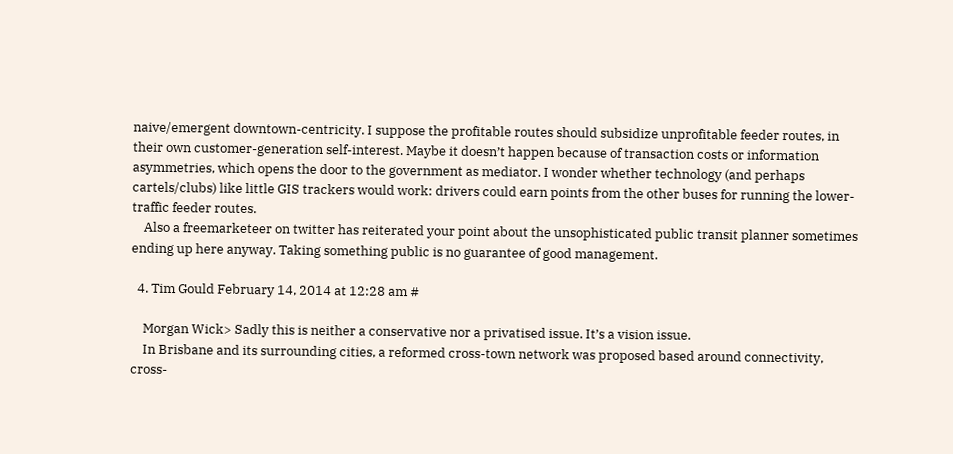naive/emergent downtown-centricity. I suppose the profitable routes should subsidize unprofitable feeder routes, in their own customer-generation self-interest. Maybe it doesn’t happen because of transaction costs or information asymmetries, which opens the door to the government as mediator. I wonder whether technology (and perhaps cartels/clubs) like little GIS trackers would work: drivers could earn points from the other buses for running the lower-traffic feeder routes.
    Also a freemarketeer on twitter has reiterated your point about the unsophisticated public transit planner sometimes ending up here anyway. Taking something public is no guarantee of good management.

  4. Tim Gould February 14, 2014 at 12:28 am #

    Morgan Wick> Sadly this is neither a conservative nor a privatised issue. It’s a vision issue.
    In Brisbane and its surrounding cities, a reformed cross-town network was proposed based around connectivity, cross-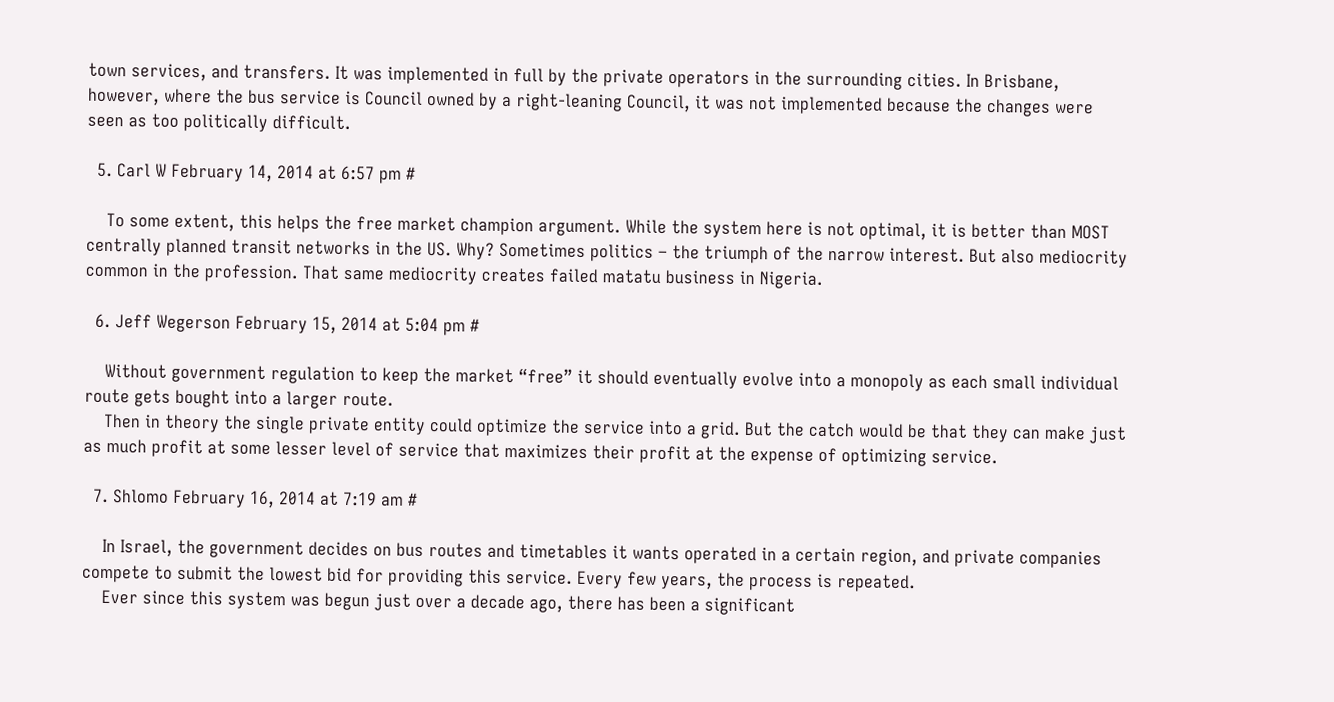town services, and transfers. It was implemented in full by the private operators in the surrounding cities. In Brisbane, however, where the bus service is Council owned by a right-leaning Council, it was not implemented because the changes were seen as too politically difficult.

  5. Carl W February 14, 2014 at 6:57 pm #

    To some extent, this helps the free market champion argument. While the system here is not optimal, it is better than MOST centrally planned transit networks in the US. Why? Sometimes politics – the triumph of the narrow interest. But also mediocrity common in the profession. That same mediocrity creates failed matatu business in Nigeria.

  6. Jeff Wegerson February 15, 2014 at 5:04 pm #

    Without government regulation to keep the market “free” it should eventually evolve into a monopoly as each small individual route gets bought into a larger route.
    Then in theory the single private entity could optimize the service into a grid. But the catch would be that they can make just as much profit at some lesser level of service that maximizes their profit at the expense of optimizing service.

  7. Shlomo February 16, 2014 at 7:19 am #

    In Israel, the government decides on bus routes and timetables it wants operated in a certain region, and private companies compete to submit the lowest bid for providing this service. Every few years, the process is repeated.
    Ever since this system was begun just over a decade ago, there has been a significant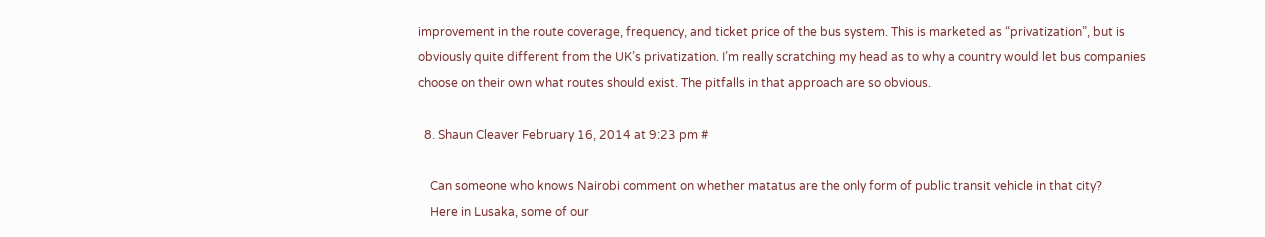improvement in the route coverage, frequency, and ticket price of the bus system. This is marketed as “privatization”, but is obviously quite different from the UK’s privatization. I’m really scratching my head as to why a country would let bus companies choose on their own what routes should exist. The pitfalls in that approach are so obvious.

  8. Shaun Cleaver February 16, 2014 at 9:23 pm #

    Can someone who knows Nairobi comment on whether matatus are the only form of public transit vehicle in that city?
    Here in Lusaka, some of our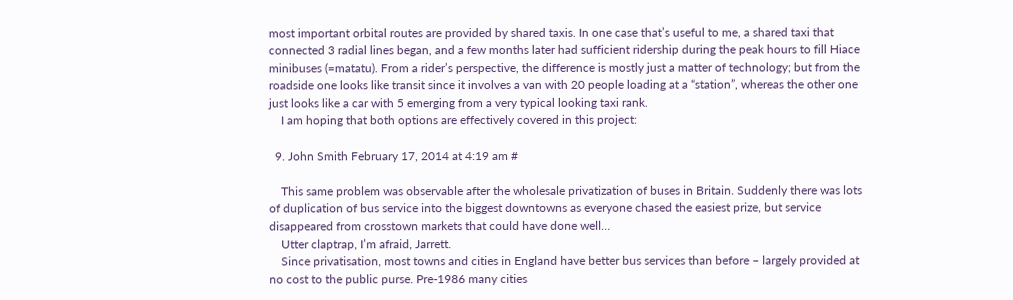most important orbital routes are provided by shared taxis. In one case that’s useful to me, a shared taxi that connected 3 radial lines began, and a few months later had sufficient ridership during the peak hours to fill Hiace minibuses (=matatu). From a rider’s perspective, the difference is mostly just a matter of technology; but from the roadside one looks like transit since it involves a van with 20 people loading at a “station”, whereas the other one just looks like a car with 5 emerging from a very typical looking taxi rank.
    I am hoping that both options are effectively covered in this project:

  9. John Smith February 17, 2014 at 4:19 am #

    This same problem was observable after the wholesale privatization of buses in Britain. Suddenly there was lots of duplication of bus service into the biggest downtowns as everyone chased the easiest prize, but service disappeared from crosstown markets that could have done well…
    Utter claptrap, I’m afraid, Jarrett.
    Since privatisation, most towns and cities in England have better bus services than before – largely provided at no cost to the public purse. Pre-1986 many cities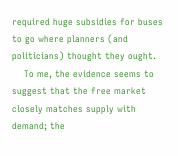required huge subsidies for buses to go where planners (and politicians) thought they ought.
    To me, the evidence seems to suggest that the free market closely matches supply with demand; the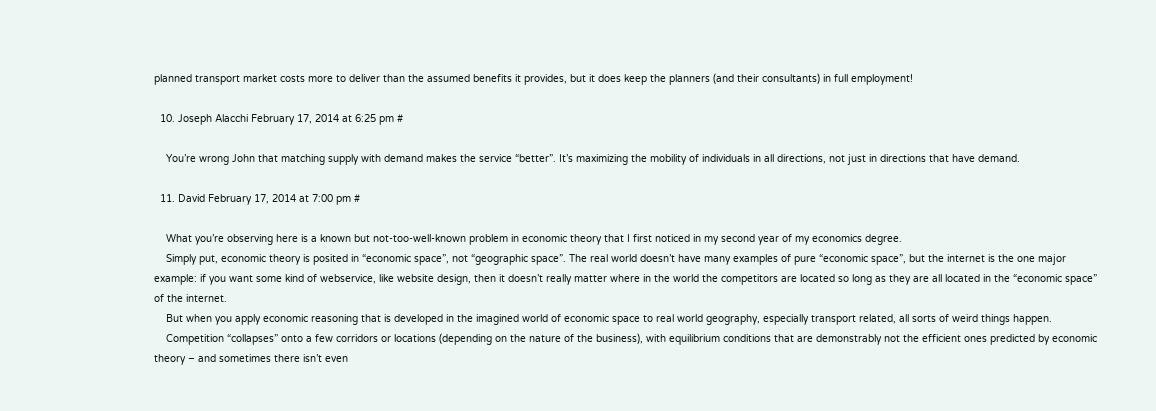planned transport market costs more to deliver than the assumed benefits it provides, but it does keep the planners (and their consultants) in full employment!

  10. Joseph Alacchi February 17, 2014 at 6:25 pm #

    You’re wrong John that matching supply with demand makes the service “better”. It’s maximizing the mobility of individuals in all directions, not just in directions that have demand.

  11. David February 17, 2014 at 7:00 pm #

    What you’re observing here is a known but not-too-well-known problem in economic theory that I first noticed in my second year of my economics degree.
    Simply put, economic theory is posited in “economic space”, not “geographic space”. The real world doesn’t have many examples of pure “economic space”, but the internet is the one major example: if you want some kind of webservice, like website design, then it doesn’t really matter where in the world the competitors are located so long as they are all located in the “economic space” of the internet.
    But when you apply economic reasoning that is developed in the imagined world of economic space to real world geography, especially transport related, all sorts of weird things happen.
    Competition “collapses” onto a few corridors or locations (depending on the nature of the business), with equilibrium conditions that are demonstrably not the efficient ones predicted by economic theory – and sometimes there isn’t even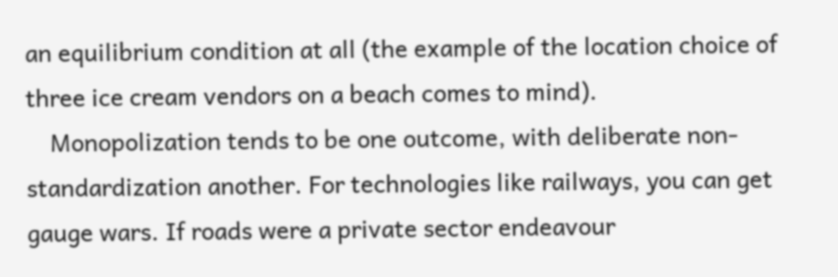an equilibrium condition at all (the example of the location choice of three ice cream vendors on a beach comes to mind).
    Monopolization tends to be one outcome, with deliberate non-standardization another. For technologies like railways, you can get gauge wars. If roads were a private sector endeavour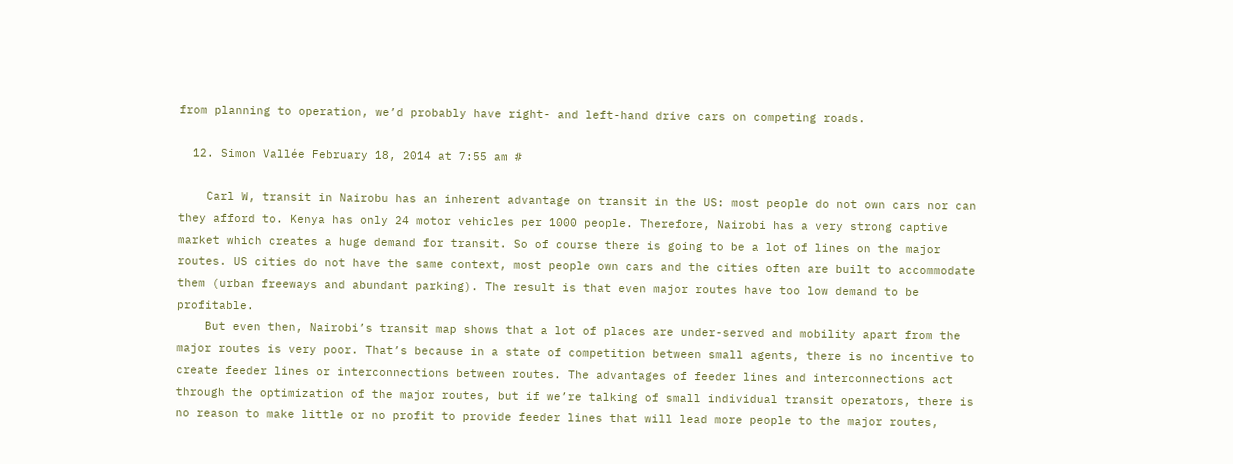from planning to operation, we’d probably have right- and left-hand drive cars on competing roads.

  12. Simon Vallée February 18, 2014 at 7:55 am #

    Carl W, transit in Nairobu has an inherent advantage on transit in the US: most people do not own cars nor can they afford to. Kenya has only 24 motor vehicles per 1000 people. Therefore, Nairobi has a very strong captive market which creates a huge demand for transit. So of course there is going to be a lot of lines on the major routes. US cities do not have the same context, most people own cars and the cities often are built to accommodate them (urban freeways and abundant parking). The result is that even major routes have too low demand to be profitable.
    But even then, Nairobi’s transit map shows that a lot of places are under-served and mobility apart from the major routes is very poor. That’s because in a state of competition between small agents, there is no incentive to create feeder lines or interconnections between routes. The advantages of feeder lines and interconnections act through the optimization of the major routes, but if we’re talking of small individual transit operators, there is no reason to make little or no profit to provide feeder lines that will lead more people to the major routes,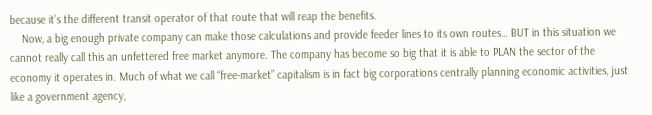because it’s the different transit operator of that route that will reap the benefits.
    Now, a big enough private company can make those calculations and provide feeder lines to its own routes… BUT in this situation we cannot really call this an unfettered free market anymore. The company has become so big that it is able to PLAN the sector of the economy it operates in. Much of what we call “free-market” capitalism is in fact big corporations centrally planning economic activities, just like a government agency,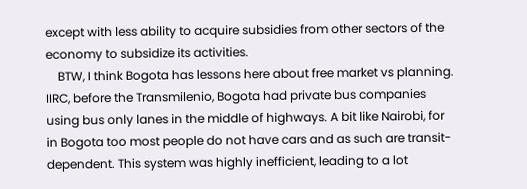except with less ability to acquire subsidies from other sectors of the economy to subsidize its activities.
    BTW, I think Bogota has lessons here about free market vs planning. IIRC, before the Transmilenio, Bogota had private bus companies using bus only lanes in the middle of highways. A bit like Nairobi, for in Bogota too most people do not have cars and as such are transit-dependent. This system was highly inefficient, leading to a lot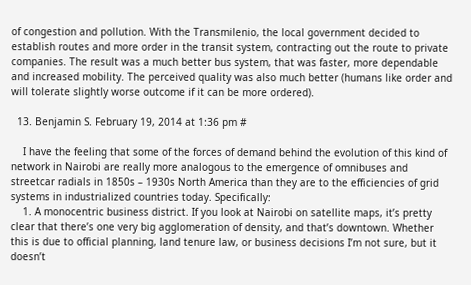of congestion and pollution. With the Transmilenio, the local government decided to establish routes and more order in the transit system, contracting out the route to private companies. The result was a much better bus system, that was faster, more dependable and increased mobility. The perceived quality was also much better (humans like order and will tolerate slightly worse outcome if it can be more ordered).

  13. Benjamin S. February 19, 2014 at 1:36 pm #

    I have the feeling that some of the forces of demand behind the evolution of this kind of network in Nairobi are really more analogous to the emergence of omnibuses and streetcar radials in 1850s – 1930s North America than they are to the efficiencies of grid systems in industrialized countries today. Specifically:
    1. A monocentric business district. If you look at Nairobi on satellite maps, it’s pretty clear that there’s one very big agglomeration of density, and that’s downtown. Whether this is due to official planning, land tenure law, or business decisions I’m not sure, but it doesn’t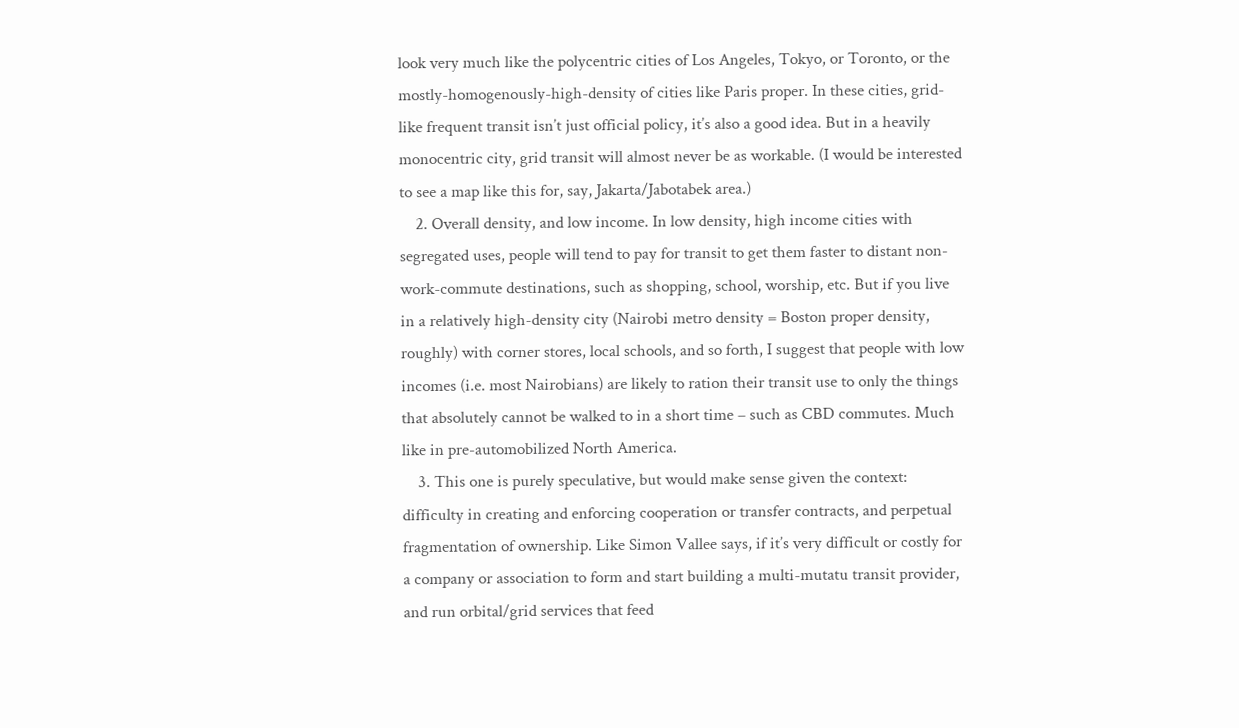look very much like the polycentric cities of Los Angeles, Tokyo, or Toronto, or the mostly-homogenously-high-density of cities like Paris proper. In these cities, grid-like frequent transit isn’t just official policy, it’s also a good idea. But in a heavily monocentric city, grid transit will almost never be as workable. (I would be interested to see a map like this for, say, Jakarta/Jabotabek area.)
    2. Overall density, and low income. In low density, high income cities with segregated uses, people will tend to pay for transit to get them faster to distant non-work-commute destinations, such as shopping, school, worship, etc. But if you live in a relatively high-density city (Nairobi metro density = Boston proper density, roughly) with corner stores, local schools, and so forth, I suggest that people with low incomes (i.e. most Nairobians) are likely to ration their transit use to only the things that absolutely cannot be walked to in a short time – such as CBD commutes. Much like in pre-automobilized North America.
    3. This one is purely speculative, but would make sense given the context: difficulty in creating and enforcing cooperation or transfer contracts, and perpetual fragmentation of ownership. Like Simon Vallee says, if it’s very difficult or costly for a company or association to form and start building a multi-mutatu transit provider, and run orbital/grid services that feed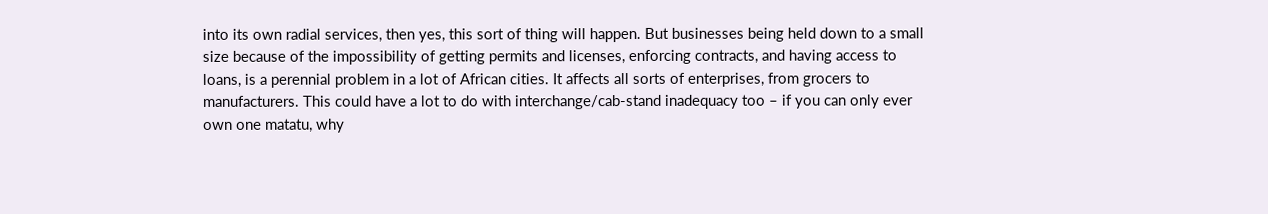into its own radial services, then yes, this sort of thing will happen. But businesses being held down to a small size because of the impossibility of getting permits and licenses, enforcing contracts, and having access to loans, is a perennial problem in a lot of African cities. It affects all sorts of enterprises, from grocers to manufacturers. This could have a lot to do with interchange/cab-stand inadequacy too – if you can only ever own one matatu, why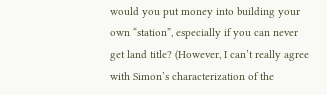would you put money into building your own “station”, especially if you can never get land title? (However, I can’t really agree with Simon’s characterization of the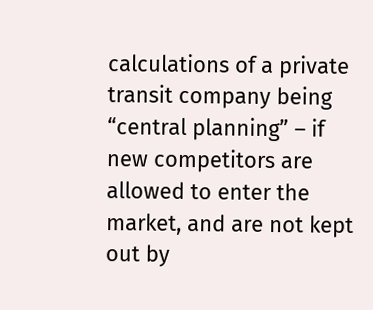calculations of a private transit company being “central planning” – if new competitors are allowed to enter the market, and are not kept out by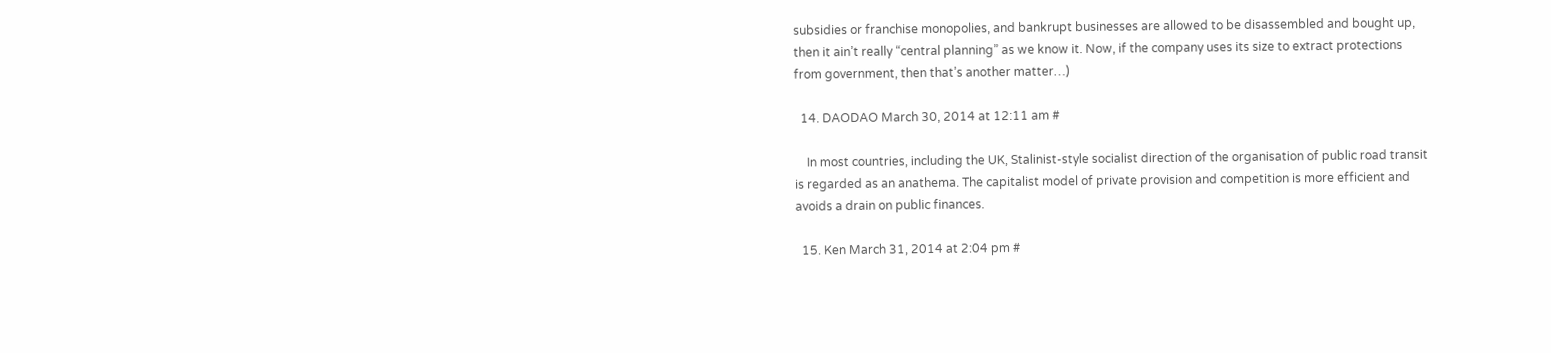subsidies or franchise monopolies, and bankrupt businesses are allowed to be disassembled and bought up, then it ain’t really “central planning” as we know it. Now, if the company uses its size to extract protections from government, then that’s another matter…)

  14. DAODAO March 30, 2014 at 12:11 am #

    In most countries, including the UK, Stalinist-style socialist direction of the organisation of public road transit is regarded as an anathema. The capitalist model of private provision and competition is more efficient and avoids a drain on public finances.

  15. Ken March 31, 2014 at 2:04 pm #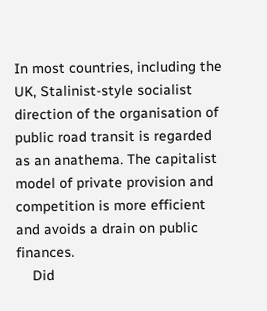In most countries, including the UK, Stalinist-style socialist direction of the organisation of public road transit is regarded as an anathema. The capitalist model of private provision and competition is more efficient and avoids a drain on public finances.
    Did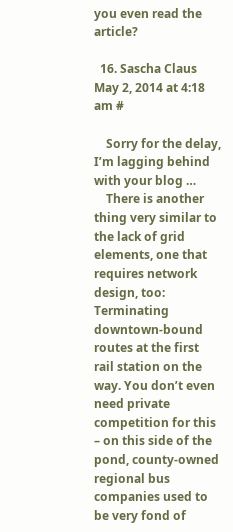you even read the article?

  16. Sascha Claus May 2, 2014 at 4:18 am #

    Sorry for the delay, I’m lagging behind with your blog …
    There is another thing very similar to the lack of grid elements, one that requires network design, too: Terminating downtown-bound routes at the first rail station on the way. You don’t even need private competition for this – on this side of the pond, county-owned regional bus companies used to be very fond of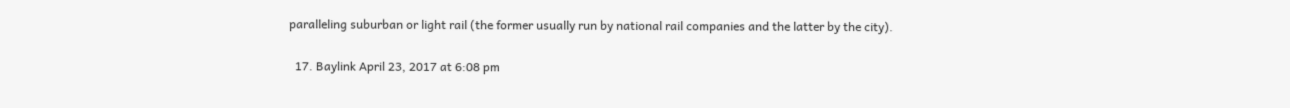paralleling suburban or light rail (the former usually run by national rail companies and the latter by the city).

  17. Baylink April 23, 2017 at 6:08 pm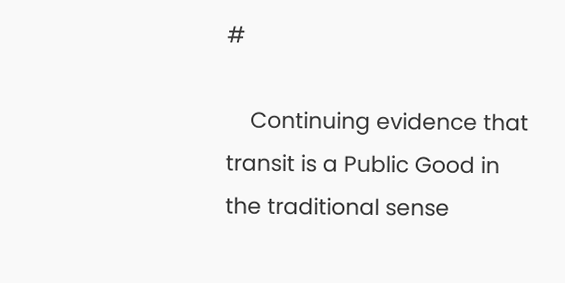#

    Continuing evidence that transit is a Public Good in the traditional sense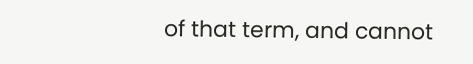of that term, and cannot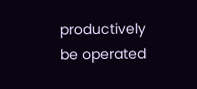productively be operated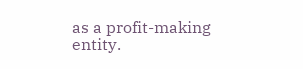as a profit-making entity.